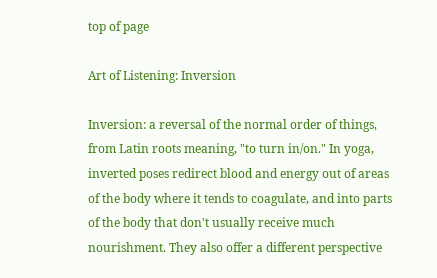top of page

Art of Listening: Inversion

Inversion: a reversal of the normal order of things, from Latin roots meaning, "to turn in/on." In yoga, inverted poses redirect blood and energy out of areas of the body where it tends to coagulate, and into parts of the body that don't usually receive much nourishment. They also offer a different perspective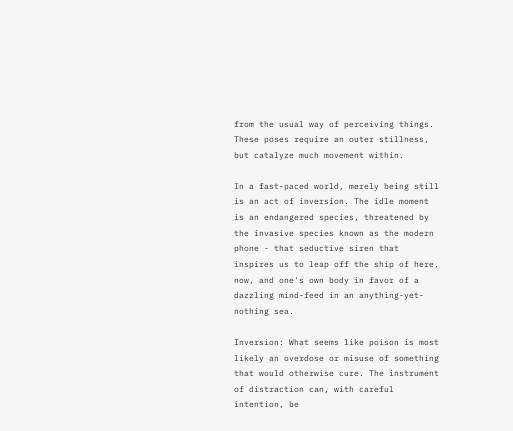from the usual way of perceiving things. These poses require an outer stillness, but catalyze much movement within.

In a fast-paced world, merely being still is an act of inversion. The idle moment is an endangered species, threatened by the invasive species known as the modern phone - that seductive siren that inspires us to leap off the ship of here, now, and one's own body in favor of a dazzling mind-feed in an anything-yet-nothing sea.

Inversion: What seems like poison is most likely an overdose or misuse of something that would otherwise cure. The instrument of distraction can, with careful intention, be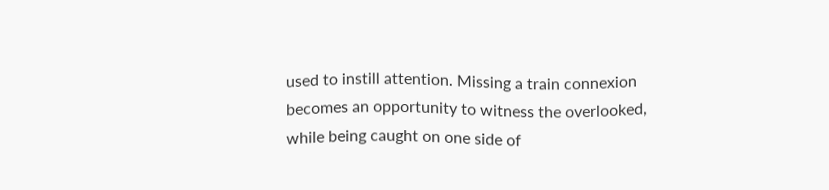used to instill attention. Missing a train connexion becomes an opportunity to witness the overlooked, while being caught on one side of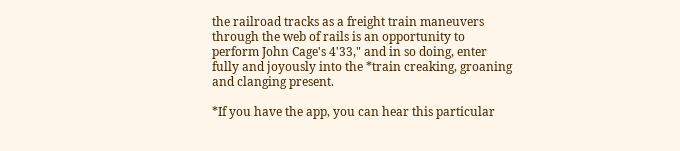the railroad tracks as a freight train maneuvers through the web of rails is an opportunity to perform John Cage's 4'33," and in so doing, enter fully and joyously into the *train creaking, groaning and clanging present.

*If you have the app, you can hear this particular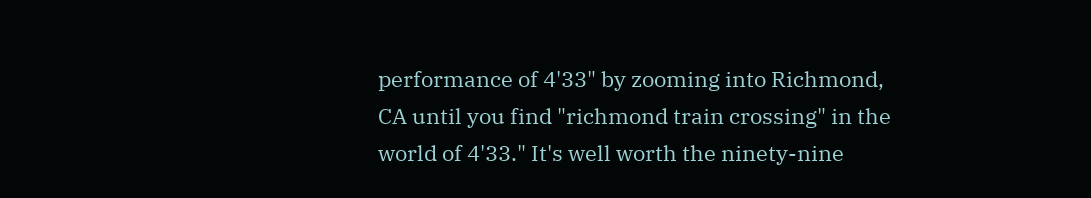performance of 4'33" by zooming into Richmond, CA until you find "richmond train crossing" in the world of 4'33." It's well worth the ninety-nine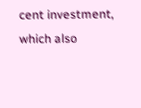cent investment, which also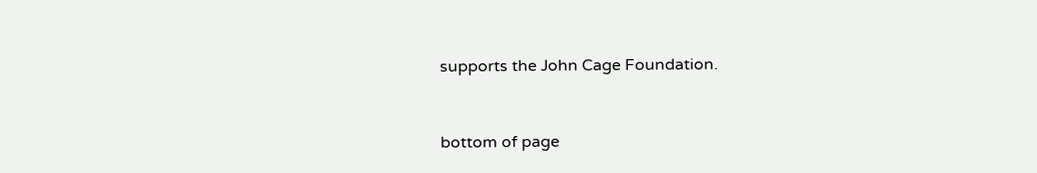supports the John Cage Foundation.


bottom of page